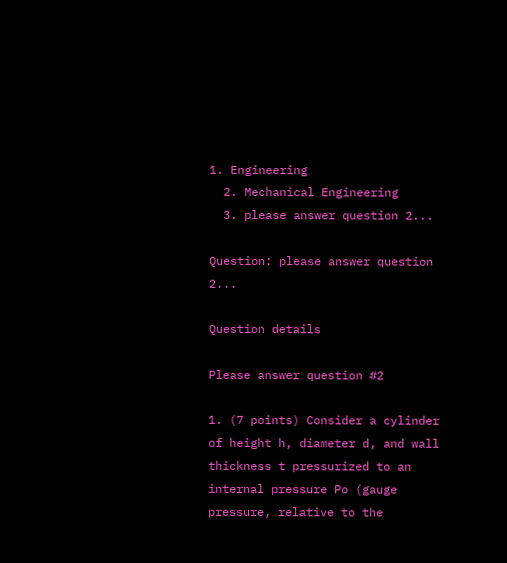1. Engineering
  2. Mechanical Engineering
  3. please answer question 2...

Question: please answer question 2...

Question details

Please answer question #2

1. (7 points) Consider a cylinder of height h, diameter d, and wall thickness t pressurized to an internal pressure Po (gauge pressure, relative to the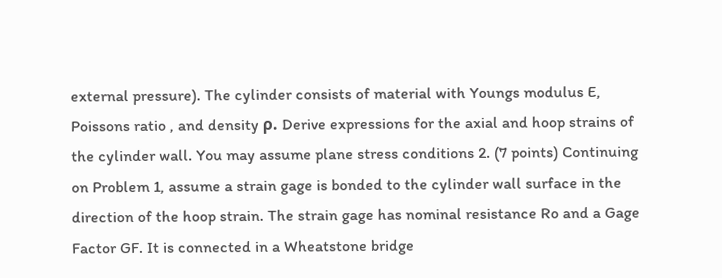external pressure). The cylinder consists of material with Youngs modulus E, Poissons ratio , and density ρ. Derive expressions for the axial and hoop strains of the cylinder wall. You may assume plane stress conditions 2. (7 points) Continuing on Problem 1, assume a strain gage is bonded to the cylinder wall surface in the direction of the hoop strain. The strain gage has nominal resistance Ro and a Gage Factor GF. It is connected in a Wheatstone bridge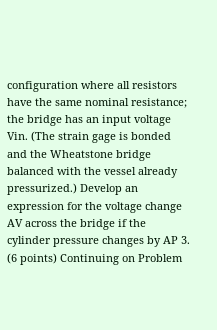configuration where all resistors have the same nominal resistance; the bridge has an input voltage Vin. (The strain gage is bonded and the Wheatstone bridge balanced with the vessel already pressurized.) Develop an expression for the voltage change AV across the bridge if the cylinder pressure changes by AP 3. (6 points) Continuing on Problem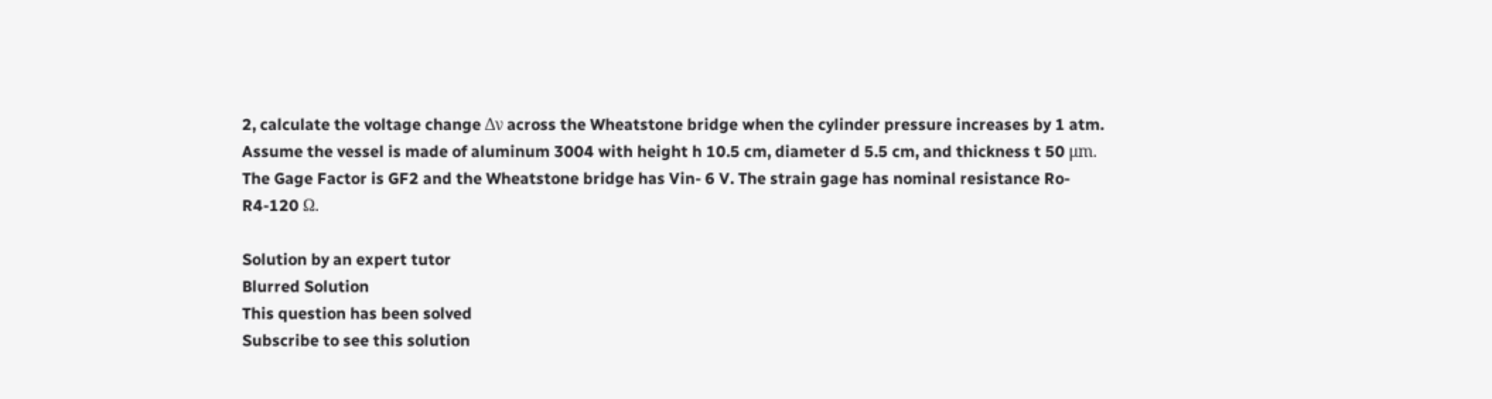2, calculate the voltage change Δν across the Wheatstone bridge when the cylinder pressure increases by 1 atm. Assume the vessel is made of aluminum 3004 with height h 10.5 cm, diameter d 5.5 cm, and thickness t 50 μm. The Gage Factor is GF2 and the Wheatstone bridge has Vin- 6 V. The strain gage has nominal resistance Ro-R4-120 Ω.

Solution by an expert tutor
Blurred Solution
This question has been solved
Subscribe to see this solution